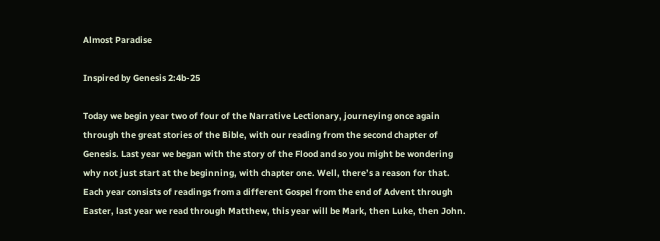Almost Paradise

Inspired by Genesis 2:4b-25

Today we begin year two of four of the Narrative Lectionary, journeying once again through the great stories of the Bible, with our reading from the second chapter of Genesis. Last year we began with the story of the Flood and so you might be wondering why not just start at the beginning, with chapter one. Well, there’s a reason for that. Each year consists of readings from a different Gospel from the end of Advent through Easter, last year we read through Matthew, this year will be Mark, then Luke, then John.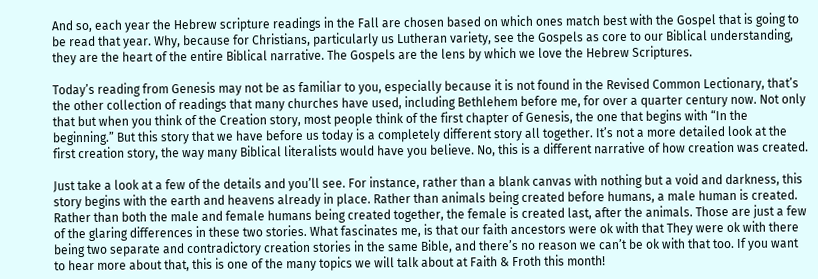And so, each year the Hebrew scripture readings in the Fall are chosen based on which ones match best with the Gospel that is going to be read that year. Why, because for Christians, particularly us Lutheran variety, see the Gospels as core to our Biblical understanding, they are the heart of the entire Biblical narrative. The Gospels are the lens by which we love the Hebrew Scriptures.

Today’s reading from Genesis may not be as familiar to you, especially because it is not found in the Revised Common Lectionary, that’s the other collection of readings that many churches have used, including Bethlehem before me, for over a quarter century now. Not only that but when you think of the Creation story, most people think of the first chapter of Genesis, the one that begins with “In the beginning.” But this story that we have before us today is a completely different story all together. It’s not a more detailed look at the first creation story, the way many Biblical literalists would have you believe. No, this is a different narrative of how creation was created.

Just take a look at a few of the details and you’ll see. For instance, rather than a blank canvas with nothing but a void and darkness, this story begins with the earth and heavens already in place. Rather than animals being created before humans, a male human is created. Rather than both the male and female humans being created together, the female is created last, after the animals. Those are just a few of the glaring differences in these two stories. What fascinates me, is that our faith ancestors were ok with that They were ok with there being two separate and contradictory creation stories in the same Bible, and there’s no reason we can’t be ok with that too. If you want to hear more about that, this is one of the many topics we will talk about at Faith & Froth this month!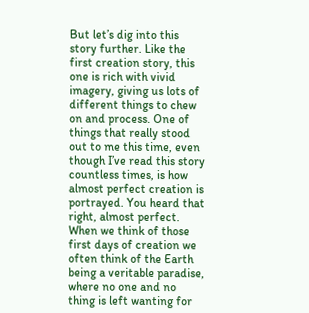But let’s dig into this story further. Like the first creation story, this one is rich with vivid imagery, giving us lots of different things to chew on and process. One of things that really stood out to me this time, even though I’ve read this story countless times, is how almost perfect creation is portrayed. You heard that right, almost perfect. When we think of those first days of creation we often think of the Earth being a veritable paradise, where no one and no thing is left wanting for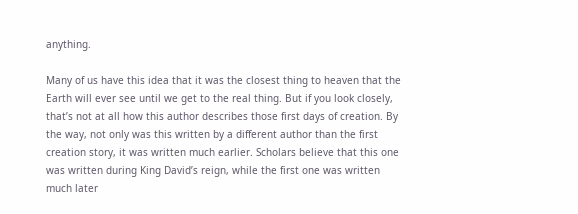anything.

Many of us have this idea that it was the closest thing to heaven that the Earth will ever see until we get to the real thing. But if you look closely, that’s not at all how this author describes those first days of creation. By the way, not only was this written by a different author than the first creation story, it was written much earlier. Scholars believe that this one was written during King David’s reign, while the first one was written much later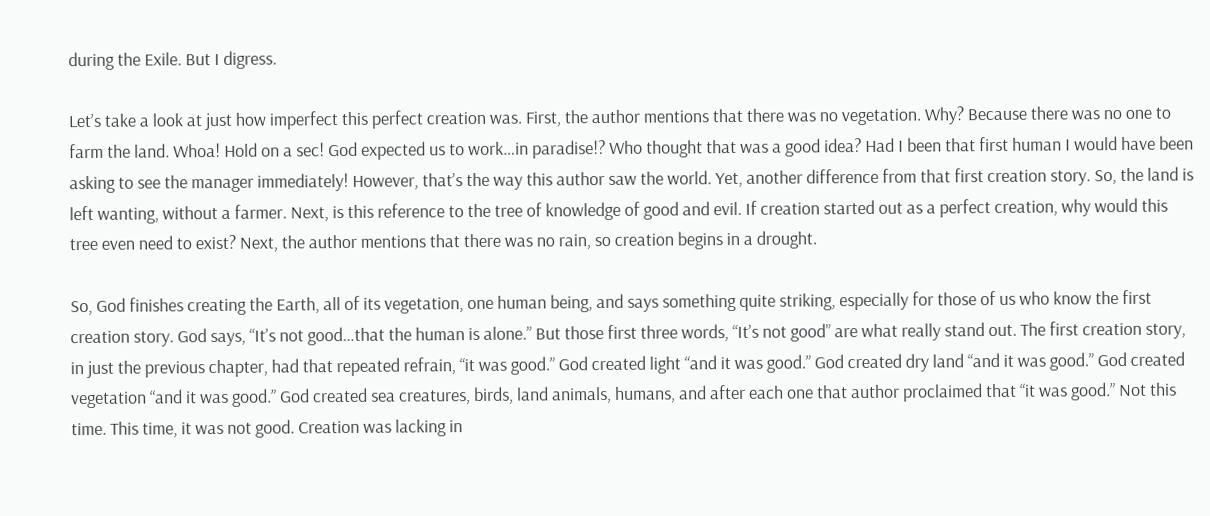during the Exile. But I digress.

Let’s take a look at just how imperfect this perfect creation was. First, the author mentions that there was no vegetation. Why? Because there was no one to farm the land. Whoa! Hold on a sec! God expected us to work…in paradise!? Who thought that was a good idea? Had I been that first human I would have been asking to see the manager immediately! However, that’s the way this author saw the world. Yet, another difference from that first creation story. So, the land is left wanting, without a farmer. Next, is this reference to the tree of knowledge of good and evil. If creation started out as a perfect creation, why would this tree even need to exist? Next, the author mentions that there was no rain, so creation begins in a drought.

So, God finishes creating the Earth, all of its vegetation, one human being, and says something quite striking, especially for those of us who know the first creation story. God says, “It’s not good…that the human is alone.” But those first three words, “It’s not good” are what really stand out. The first creation story, in just the previous chapter, had that repeated refrain, “it was good.” God created light “and it was good.” God created dry land “and it was good.” God created vegetation “and it was good.” God created sea creatures, birds, land animals, humans, and after each one that author proclaimed that “it was good.” Not this time. This time, it was not good. Creation was lacking in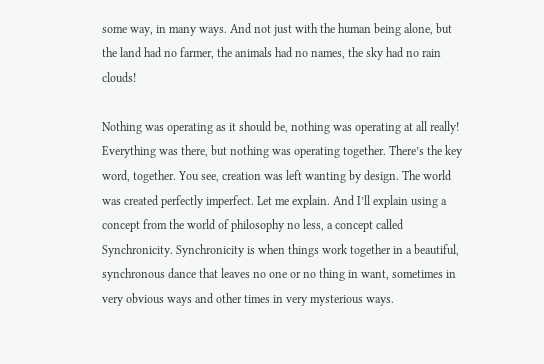some way, in many ways. And not just with the human being alone, but the land had no farmer, the animals had no names, the sky had no rain clouds!

Nothing was operating as it should be, nothing was operating at all really! Everything was there, but nothing was operating together. There’s the key word, together. You see, creation was left wanting by design. The world was created perfectly imperfect. Let me explain. And I’ll explain using a concept from the world of philosophy no less, a concept called Synchronicity. Synchronicity is when things work together in a beautiful, synchronous dance that leaves no one or no thing in want, sometimes in very obvious ways and other times in very mysterious ways.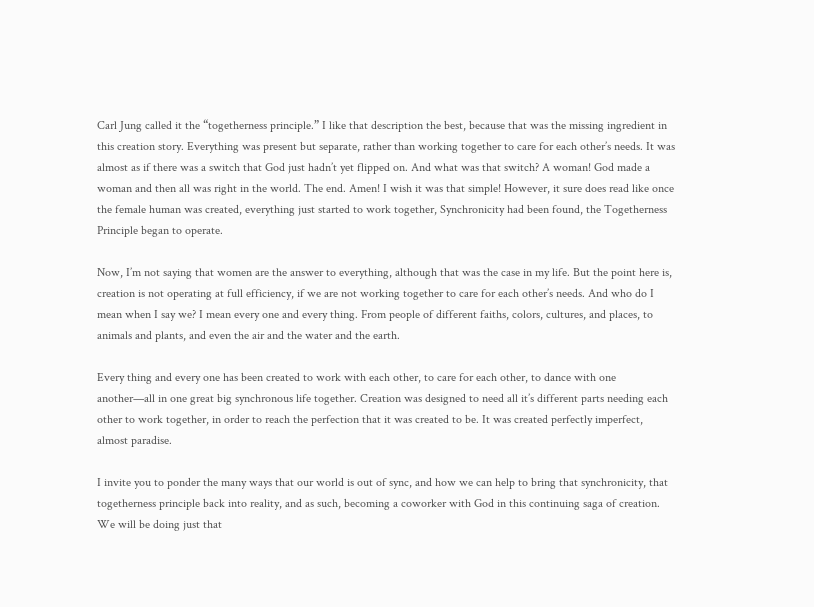Carl Jung called it the “togetherness principle.” I like that description the best, because that was the missing ingredient in this creation story. Everything was present but separate, rather than working together to care for each other’s needs. It was almost as if there was a switch that God just hadn’t yet flipped on. And what was that switch? A woman! God made a woman and then all was right in the world. The end. Amen! I wish it was that simple! However, it sure does read like once the female human was created, everything just started to work together, Synchronicity had been found, the Togetherness Principle began to operate.

Now, I’m not saying that women are the answer to everything, although that was the case in my life. But the point here is, creation is not operating at full efficiency, if we are not working together to care for each other’s needs. And who do I mean when I say we? I mean every one and every thing. From people of different faiths, colors, cultures, and places, to animals and plants, and even the air and the water and the earth.

Every thing and every one has been created to work with each other, to care for each other, to dance with one another—all in one great big synchronous life together. Creation was designed to need all it’s different parts needing each other to work together, in order to reach the perfection that it was created to be. It was created perfectly imperfect, almost paradise.

I invite you to ponder the many ways that our world is out of sync, and how we can help to bring that synchronicity, that togetherness principle back into reality, and as such, becoming a coworker with God in this continuing saga of creation. We will be doing just that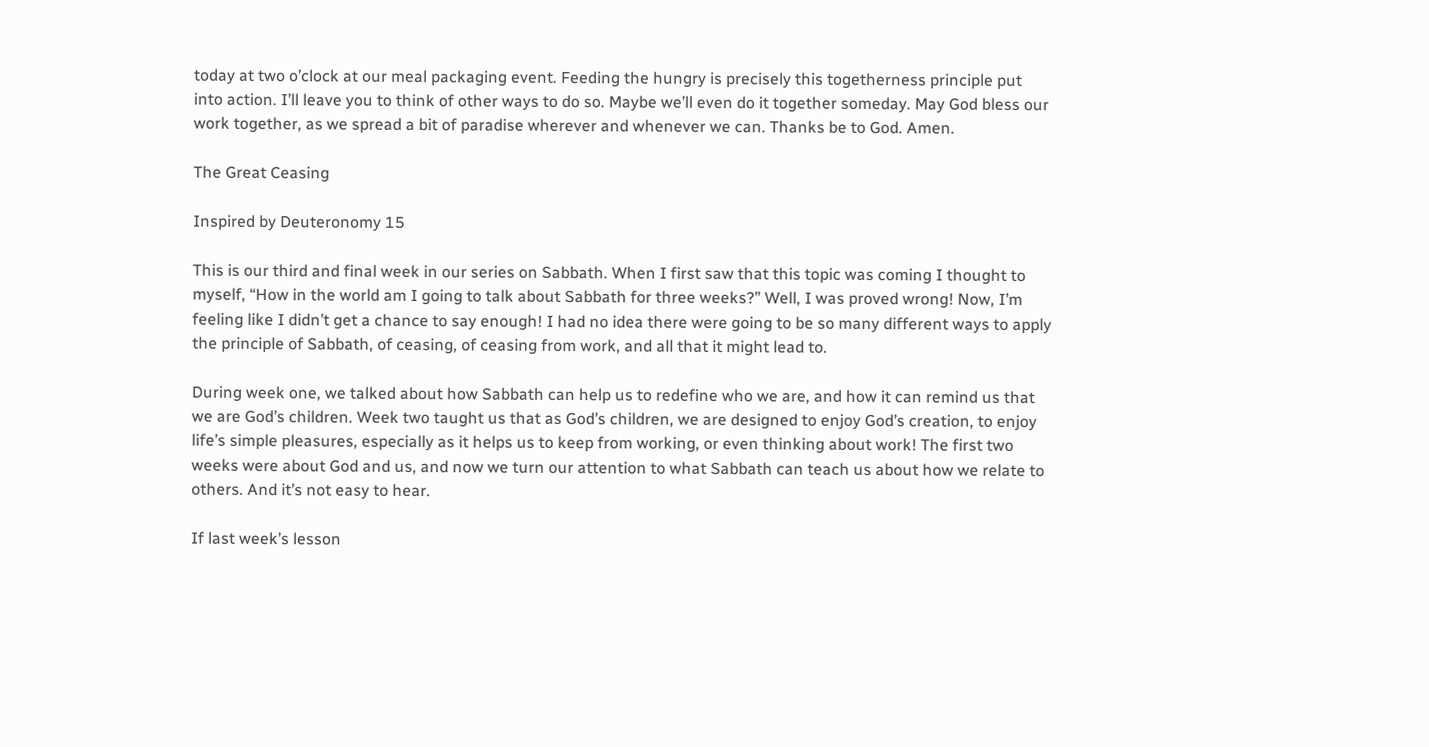today at two o’clock at our meal packaging event. Feeding the hungry is precisely this togetherness principle put into action. I’ll leave you to think of other ways to do so. Maybe we’ll even do it together someday. May God bless our work together, as we spread a bit of paradise wherever and whenever we can. Thanks be to God. Amen.

The Great Ceasing

Inspired by Deuteronomy 15

This is our third and final week in our series on Sabbath. When I first saw that this topic was coming I thought to myself, “How in the world am I going to talk about Sabbath for three weeks?” Well, I was proved wrong! Now, I’m feeling like I didn’t get a chance to say enough! I had no idea there were going to be so many different ways to apply the principle of Sabbath, of ceasing, of ceasing from work, and all that it might lead to.

During week one, we talked about how Sabbath can help us to redefine who we are, and how it can remind us that we are God’s children. Week two taught us that as God’s children, we are designed to enjoy God’s creation, to enjoy life’s simple pleasures, especially as it helps us to keep from working, or even thinking about work! The first two weeks were about God and us, and now we turn our attention to what Sabbath can teach us about how we relate to others. And it’s not easy to hear.

If last week’s lesson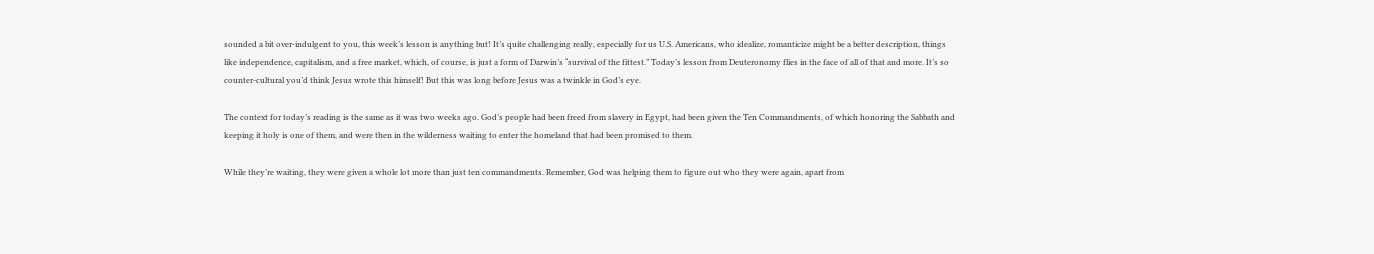sounded a bit over-indulgent to you, this week’s lesson is anything but! It’s quite challenging really, especially for us U.S. Americans, who idealize, romanticize might be a better description, things like independence, capitalism, and a free market, which, of course, is just a form of Darwin’s “survival of the fittest.” Today’s lesson from Deuteronomy flies in the face of all of that and more. It’s so counter-cultural you’d think Jesus wrote this himself! But this was long before Jesus was a twinkle in God’s eye.

The context for today’s reading is the same as it was two weeks ago. God’s people had been freed from slavery in Egypt, had been given the Ten Commandments, of which honoring the Sabbath and keeping it holy is one of them, and were then in the wilderness waiting to enter the homeland that had been promised to them.

While they’re waiting, they were given a whole lot more than just ten commandments. Remember, God was helping them to figure out who they were again, apart from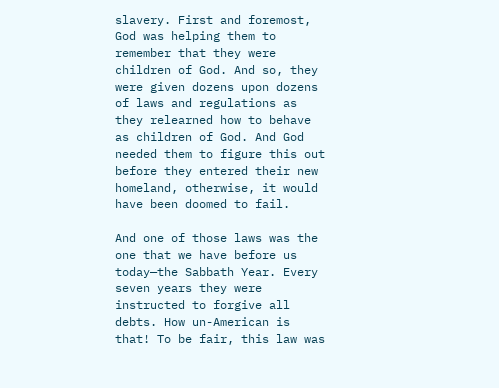slavery. First and foremost, God was helping them to remember that they were children of God. And so, they were given dozens upon dozens of laws and regulations as they relearned how to behave as children of God. And God needed them to figure this out before they entered their new homeland, otherwise, it would have been doomed to fail.

And one of those laws was the one that we have before us today—the Sabbath Year. Every seven years they were instructed to forgive all debts. How un-American is that! To be fair, this law was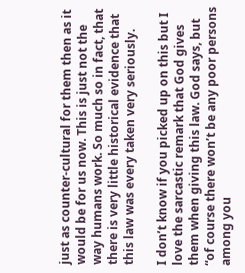just as counter-cultural for them then as it would be for us now. This is just not the way humans work. So much so in fact, that there is very little historical evidence that this law was every taken very seriously.

I don’t know if you picked up on this but I love the sarcastic remark that God gives them when giving this law. God says, but “of course there won’t be any poor persons among you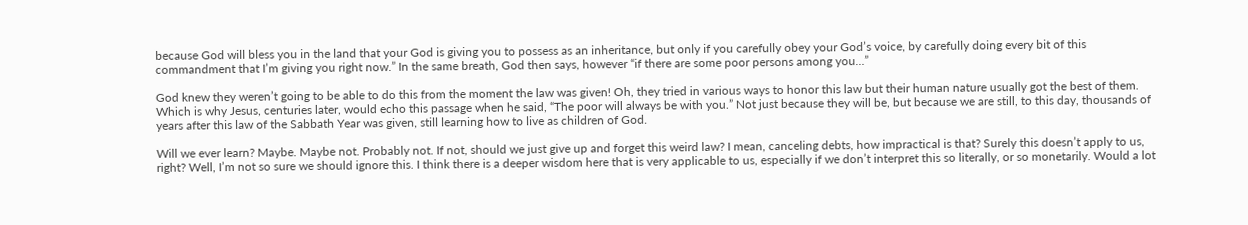because God will bless you in the land that your God is giving you to possess as an inheritance, but only if you carefully obey your God’s voice, by carefully doing every bit of this commandment that I’m giving you right now.” In the same breath, God then says, however “if there are some poor persons among you…”

God knew they weren’t going to be able to do this from the moment the law was given! Oh, they tried in various ways to honor this law but their human nature usually got the best of them. Which is why Jesus, centuries later, would echo this passage when he said, “The poor will always be with you.” Not just because they will be, but because we are still, to this day, thousands of years after this law of the Sabbath Year was given, still learning how to live as children of God.

Will we ever learn? Maybe. Maybe not. Probably not. If not, should we just give up and forget this weird law? I mean, canceling debts, how impractical is that? Surely this doesn’t apply to us, right? Well, I’m not so sure we should ignore this. I think there is a deeper wisdom here that is very applicable to us, especially if we don’t interpret this so literally, or so monetarily. Would a lot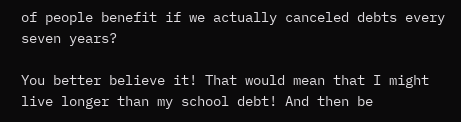of people benefit if we actually canceled debts every seven years?

You better believe it! That would mean that I might live longer than my school debt! And then be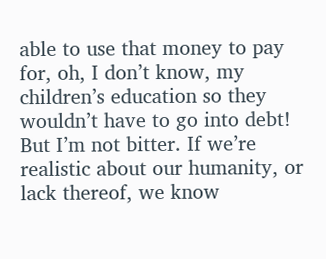able to use that money to pay for, oh, I don’t know, my children’s education so they wouldn’t have to go into debt! But I’m not bitter. If we’re realistic about our humanity, or lack thereof, we know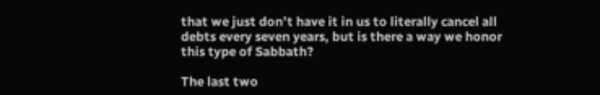that we just don’t have it in us to literally cancel all debts every seven years, but is there a way we honor this type of Sabbath?

The last two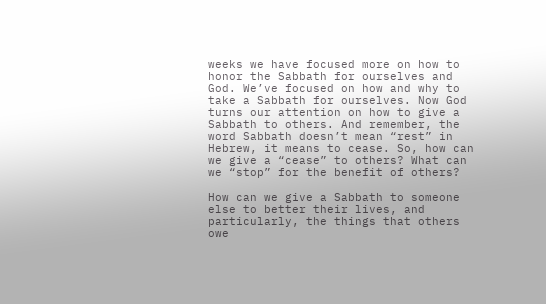weeks we have focused more on how to honor the Sabbath for ourselves and God. We’ve focused on how and why to take a Sabbath for ourselves. Now God turns our attention on how to give a Sabbath to others. And remember, the word Sabbath doesn’t mean “rest” in Hebrew, it means to cease. So, how can we give a “cease” to others? What can we “stop” for the benefit of others?

How can we give a Sabbath to someone else to better their lives, and particularly, the things that others owe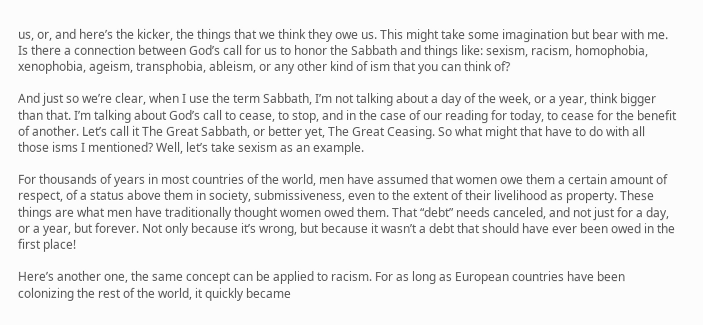us, or, and here’s the kicker, the things that we think they owe us. This might take some imagination but bear with me. Is there a connection between God’s call for us to honor the Sabbath and things like: sexism, racism, homophobia, xenophobia, ageism, transphobia, ableism, or any other kind of ism that you can think of?

And just so we’re clear, when I use the term Sabbath, I’m not talking about a day of the week, or a year, think bigger than that. I’m talking about God’s call to cease, to stop, and in the case of our reading for today, to cease for the benefit of another. Let’s call it The Great Sabbath, or better yet, The Great Ceasing. So what might that have to do with all those isms I mentioned? Well, let’s take sexism as an example.

For thousands of years in most countries of the world, men have assumed that women owe them a certain amount of respect, of a status above them in society, submissiveness, even to the extent of their livelihood as property. These things are what men have traditionally thought women owed them. That “debt” needs canceled, and not just for a day, or a year, but forever. Not only because it’s wrong, but because it wasn’t a debt that should have ever been owed in the first place!

Here’s another one, the same concept can be applied to racism. For as long as European countries have been colonizing the rest of the world, it quickly became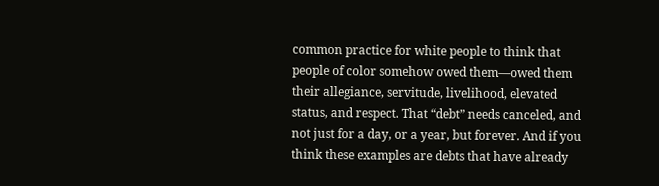common practice for white people to think that people of color somehow owed them—owed them their allegiance, servitude, livelihood, elevated status, and respect. That “debt” needs canceled, and not just for a day, or a year, but forever. And if you think these examples are debts that have already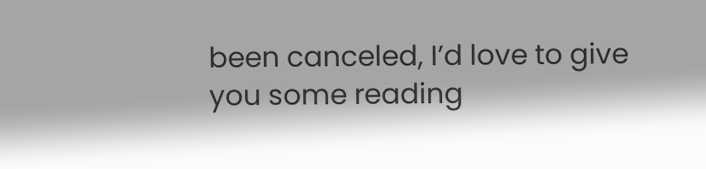been canceled, I’d love to give you some reading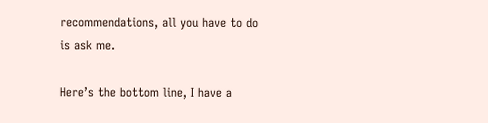recommendations, all you have to do is ask me.

Here’s the bottom line, I have a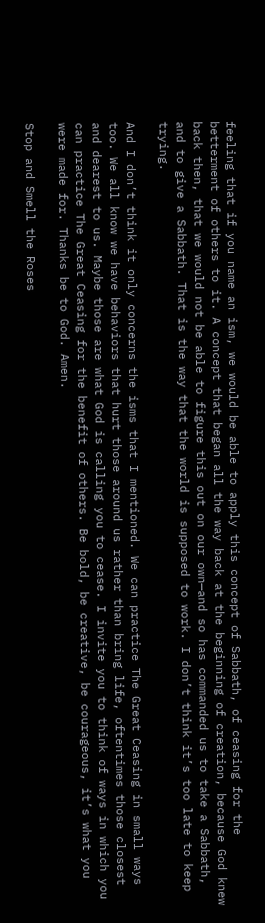feeling that if you name an ism, we would be able to apply this concept of Sabbath, of ceasing for the betterment of others to it. A concept that began all the way back at the beginning of creation, because God knew back then, that we would not be able to figure this out on our own—and so has commanded us to take a Sabbath, and to give a Sabbath. That is the way that the world is supposed to work. I don’t think it’s too late to keep trying.

And I don’t think it only concerns the isms that I mentioned. We can practice The Great Ceasing in small ways too. We all know we have behaviors that hurt those around us rather than bring life, oftentimes those closest and dearest to us. Maybe those are what God is calling you to cease. I invite you to think of ways in which you can practice The Great Ceasing for the benefit of others. Be bold, be creative, be courageous, it’s what you were made for. Thanks be to God. Amen.

Stop and Smell the Roses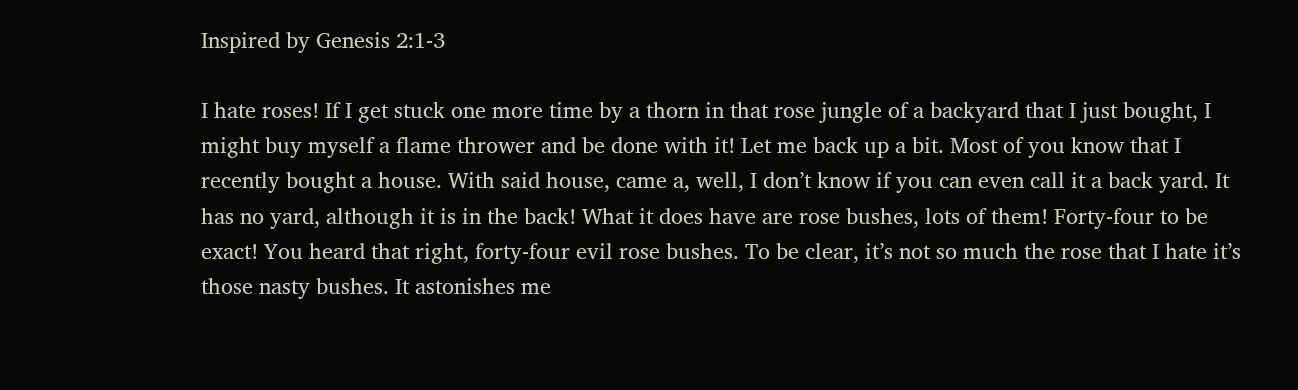Inspired by Genesis 2:1-3

I hate roses! If I get stuck one more time by a thorn in that rose jungle of a backyard that I just bought, I might buy myself a flame thrower and be done with it! Let me back up a bit. Most of you know that I recently bought a house. With said house, came a, well, I don’t know if you can even call it a back yard. It has no yard, although it is in the back! What it does have are rose bushes, lots of them! Forty-four to be exact! You heard that right, forty-four evil rose bushes. To be clear, it’s not so much the rose that I hate it’s those nasty bushes. It astonishes me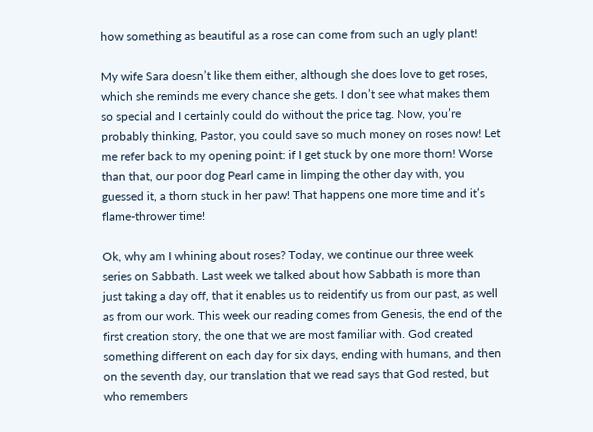how something as beautiful as a rose can come from such an ugly plant!

My wife Sara doesn’t like them either, although she does love to get roses, which she reminds me every chance she gets. I don’t see what makes them so special and I certainly could do without the price tag. Now, you’re probably thinking, Pastor, you could save so much money on roses now! Let me refer back to my opening point: if I get stuck by one more thorn! Worse than that, our poor dog Pearl came in limping the other day with, you guessed it, a thorn stuck in her paw! That happens one more time and it’s flame-thrower time!

Ok, why am I whining about roses? Today, we continue our three week series on Sabbath. Last week we talked about how Sabbath is more than just taking a day off, that it enables us to reidentify us from our past, as well as from our work. This week our reading comes from Genesis, the end of the first creation story, the one that we are most familiar with. God created something different on each day for six days, ending with humans, and then on the seventh day, our translation that we read says that God rested, but who remembers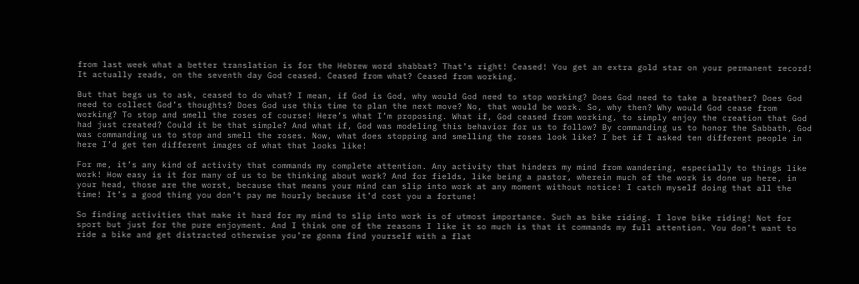from last week what a better translation is for the Hebrew word shabbat? That’s right! Ceased! You get an extra gold star on your permanent record! It actually reads, on the seventh day God ceased. Ceased from what? Ceased from working.

But that begs us to ask, ceased to do what? I mean, if God is God, why would God need to stop working? Does God need to take a breather? Does God need to collect God’s thoughts? Does God use this time to plan the next move? No, that would be work. So, why then? Why would God cease from working? To stop and smell the roses of course! Here’s what I’m proposing. What if, God ceased from working, to simply enjoy the creation that God had just created? Could it be that simple? And what if, God was modeling this behavior for us to follow? By commanding us to honor the Sabbath, God was commanding us to stop and smell the roses. Now, what does stopping and smelling the roses look like? I bet if I asked ten different people in here I’d get ten different images of what that looks like!

For me, it’s any kind of activity that commands my complete attention. Any activity that hinders my mind from wandering, especially to things like work! How easy is it for many of us to be thinking about work? And for fields, like being a pastor, wherein much of the work is done up here, in your head, those are the worst, because that means your mind can slip into work at any moment without notice! I catch myself doing that all the time! It’s a good thing you don’t pay me hourly because it’d cost you a fortune!

So finding activities that make it hard for my mind to slip into work is of utmost importance. Such as bike riding. I love bike riding! Not for sport but just for the pure enjoyment. And I think one of the reasons I like it so much is that it commands my full attention. You don’t want to ride a bike and get distracted otherwise you’re gonna find yourself with a flat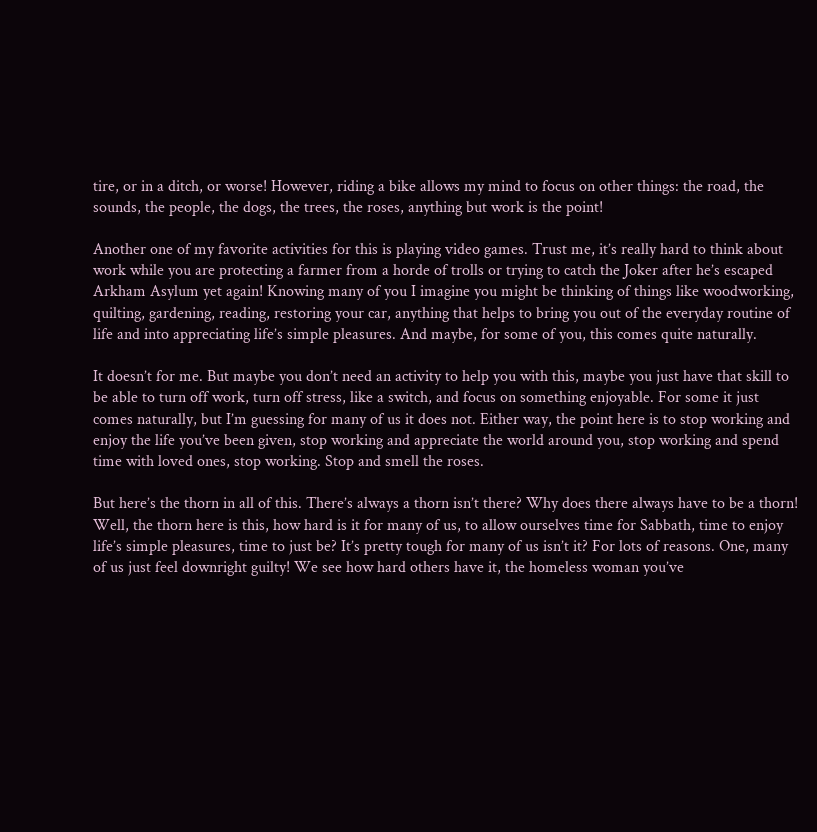tire, or in a ditch, or worse! However, riding a bike allows my mind to focus on other things: the road, the sounds, the people, the dogs, the trees, the roses, anything but work is the point!

Another one of my favorite activities for this is playing video games. Trust me, it’s really hard to think about work while you are protecting a farmer from a horde of trolls or trying to catch the Joker after he’s escaped Arkham Asylum yet again! Knowing many of you I imagine you might be thinking of things like woodworking, quilting, gardening, reading, restoring your car, anything that helps to bring you out of the everyday routine of life and into appreciating life’s simple pleasures. And maybe, for some of you, this comes quite naturally.

It doesn’t for me. But maybe you don’t need an activity to help you with this, maybe you just have that skill to be able to turn off work, turn off stress, like a switch, and focus on something enjoyable. For some it just comes naturally, but I’m guessing for many of us it does not. Either way, the point here is to stop working and enjoy the life you’ve been given, stop working and appreciate the world around you, stop working and spend time with loved ones, stop working. Stop and smell the roses.

But here’s the thorn in all of this. There’s always a thorn isn’t there? Why does there always have to be a thorn! Well, the thorn here is this, how hard is it for many of us, to allow ourselves time for Sabbath, time to enjoy life’s simple pleasures, time to just be? It’s pretty tough for many of us isn’t it? For lots of reasons. One, many of us just feel downright guilty! We see how hard others have it, the homeless woman you’ve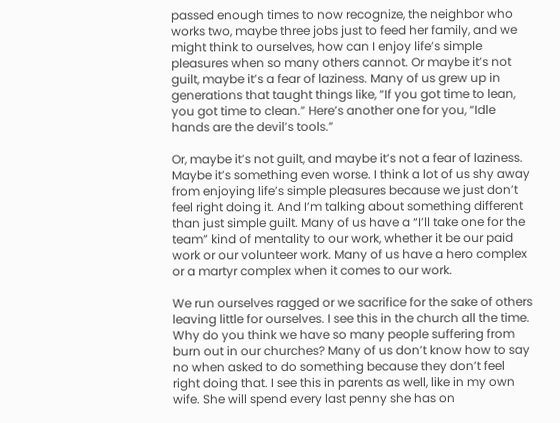passed enough times to now recognize, the neighbor who works two, maybe three jobs just to feed her family, and we might think to ourselves, how can I enjoy life’s simple pleasures when so many others cannot. Or maybe it’s not guilt, maybe it’s a fear of laziness. Many of us grew up in generations that taught things like, “If you got time to lean, you got time to clean.” Here’s another one for you, “Idle hands are the devil’s tools.”

Or, maybe it’s not guilt, and maybe it’s not a fear of laziness. Maybe it’s something even worse. I think a lot of us shy away from enjoying life’s simple pleasures because we just don’t feel right doing it. And I’m talking about something different than just simple guilt. Many of us have a “I’ll take one for the team” kind of mentality to our work, whether it be our paid work or our volunteer work. Many of us have a hero complex or a martyr complex when it comes to our work.

We run ourselves ragged or we sacrifice for the sake of others leaving little for ourselves. I see this in the church all the time. Why do you think we have so many people suffering from burn out in our churches? Many of us don’t know how to say no when asked to do something because they don’t feel right doing that. I see this in parents as well, like in my own wife. She will spend every last penny she has on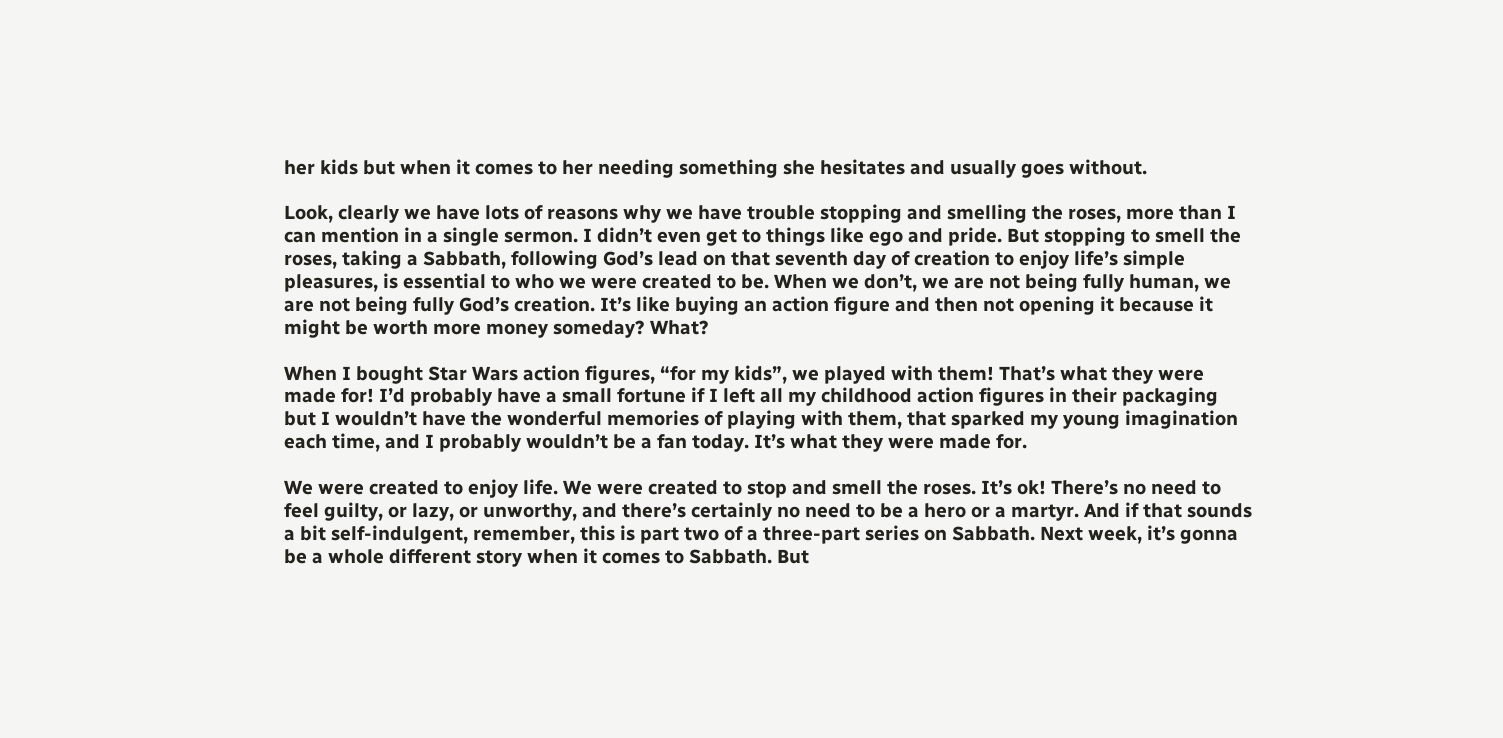her kids but when it comes to her needing something she hesitates and usually goes without.

Look, clearly we have lots of reasons why we have trouble stopping and smelling the roses, more than I can mention in a single sermon. I didn’t even get to things like ego and pride. But stopping to smell the roses, taking a Sabbath, following God’s lead on that seventh day of creation to enjoy life’s simple pleasures, is essential to who we were created to be. When we don’t, we are not being fully human, we are not being fully God’s creation. It’s like buying an action figure and then not opening it because it might be worth more money someday? What?

When I bought Star Wars action figures, “for my kids”, we played with them! That’s what they were made for! I’d probably have a small fortune if I left all my childhood action figures in their packaging but I wouldn’t have the wonderful memories of playing with them, that sparked my young imagination each time, and I probably wouldn’t be a fan today. It’s what they were made for.

We were created to enjoy life. We were created to stop and smell the roses. It’s ok! There’s no need to feel guilty, or lazy, or unworthy, and there’s certainly no need to be a hero or a martyr. And if that sounds a bit self-indulgent, remember, this is part two of a three-part series on Sabbath. Next week, it’s gonna be a whole different story when it comes to Sabbath. But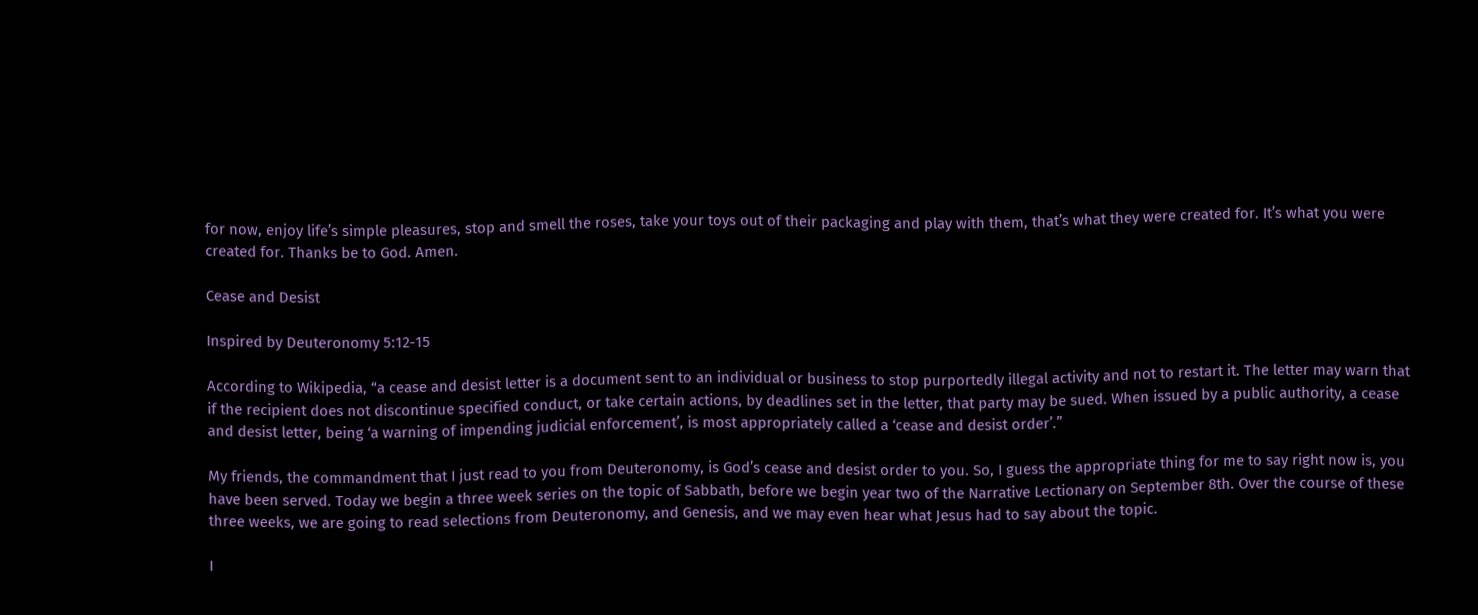for now, enjoy life’s simple pleasures, stop and smell the roses, take your toys out of their packaging and play with them, that’s what they were created for. It’s what you were created for. Thanks be to God. Amen.

Cease and Desist

Inspired by Deuteronomy 5:12-15

According to Wikipedia, “a cease and desist letter is a document sent to an individual or business to stop purportedly illegal activity and not to restart it. The letter may warn that if the recipient does not discontinue specified conduct, or take certain actions, by deadlines set in the letter, that party may be sued. When issued by a public authority, a cease and desist letter, being ‘a warning of impending judicial enforcement’, is most appropriately called a ‘cease and desist order’.”

My friends, the commandment that I just read to you from Deuteronomy, is God’s cease and desist order to you. So, I guess the appropriate thing for me to say right now is, you have been served. Today we begin a three week series on the topic of Sabbath, before we begin year two of the Narrative Lectionary on September 8th. Over the course of these three weeks, we are going to read selections from Deuteronomy, and Genesis, and we may even hear what Jesus had to say about the topic.

I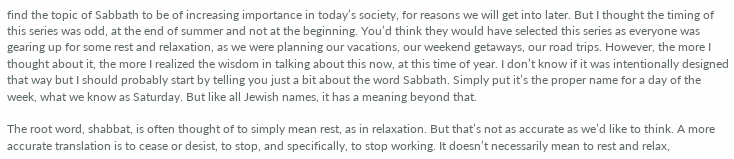find the topic of Sabbath to be of increasing importance in today’s society, for reasons we will get into later. But I thought the timing of this series was odd, at the end of summer and not at the beginning. You’d think they would have selected this series as everyone was gearing up for some rest and relaxation, as we were planning our vacations, our weekend getaways, our road trips. However, the more I thought about it, the more I realized the wisdom in talking about this now, at this time of year. I don’t know if it was intentionally designed that way but I should probably start by telling you just a bit about the word Sabbath. Simply put it’s the proper name for a day of the week, what we know as Saturday. But like all Jewish names, it has a meaning beyond that.

The root word, shabbat, is often thought of to simply mean rest, as in relaxation. But that’s not as accurate as we’d like to think. A more accurate translation is to cease or desist, to stop, and specifically, to stop working. It doesn’t necessarily mean to rest and relax,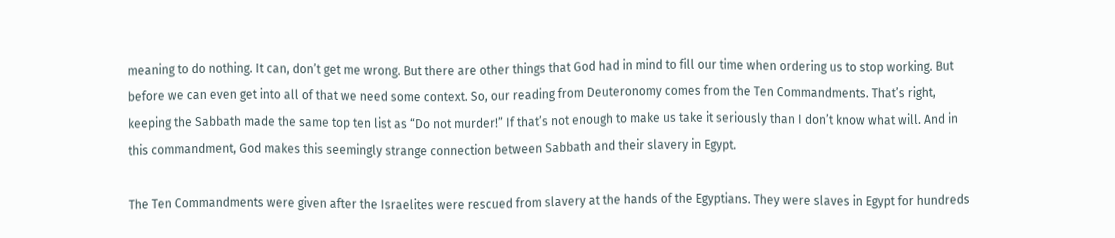meaning to do nothing. It can, don’t get me wrong. But there are other things that God had in mind to fill our time when ordering us to stop working. But before we can even get into all of that we need some context. So, our reading from Deuteronomy comes from the Ten Commandments. That’s right, keeping the Sabbath made the same top ten list as “Do not murder!” If that’s not enough to make us take it seriously than I don’t know what will. And in this commandment, God makes this seemingly strange connection between Sabbath and their slavery in Egypt.

The Ten Commandments were given after the Israelites were rescued from slavery at the hands of the Egyptians. They were slaves in Egypt for hundreds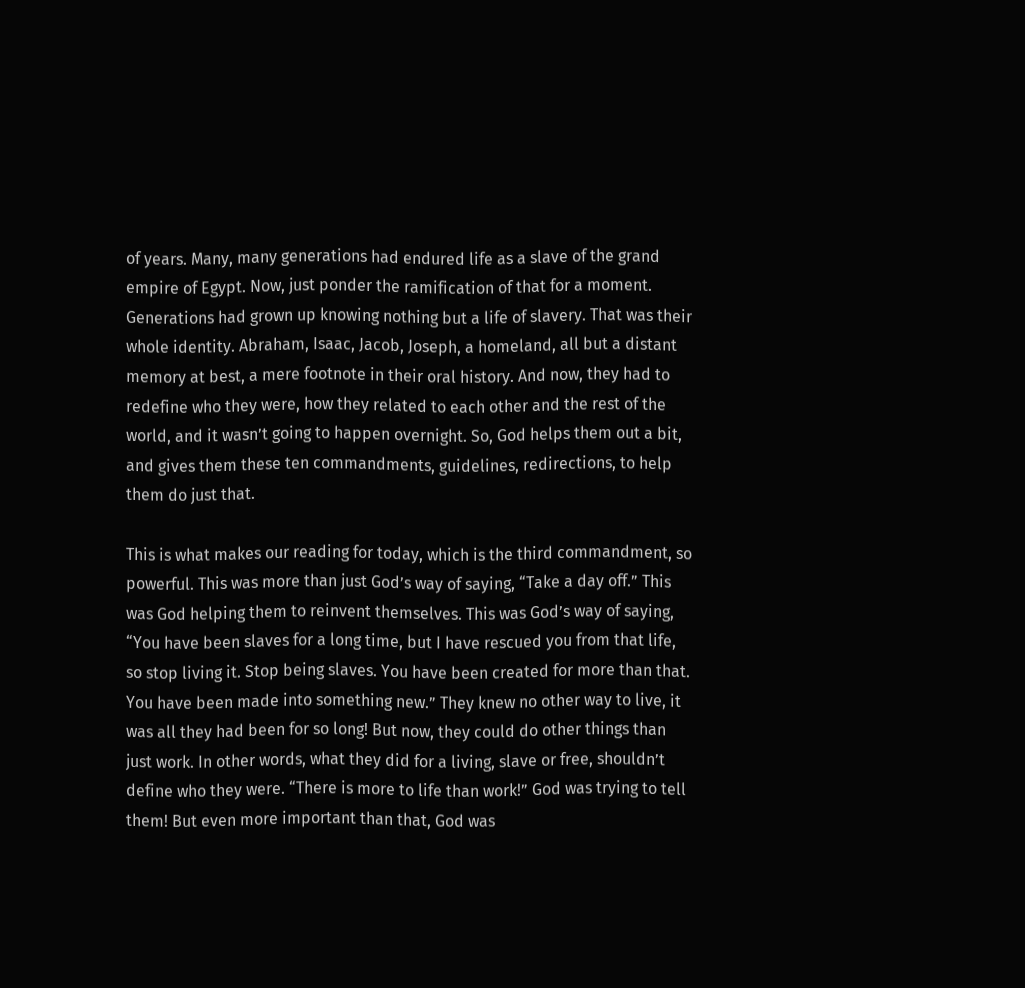of years. Many, many generations had endured life as a slave of the grand empire of Egypt. Now, just ponder the ramification of that for a moment. Generations had grown up knowing nothing but a life of slavery. That was their whole identity. Abraham, Isaac, Jacob, Joseph, a homeland, all but a distant memory at best, a mere footnote in their oral history. And now, they had to redefine who they were, how they related to each other and the rest of the world, and it wasn’t going to happen overnight. So, God helps them out a bit, and gives them these ten commandments, guidelines, redirections, to help them do just that.

This is what makes our reading for today, which is the third commandment, so powerful. This was more than just God’s way of saying, “Take a day off.” This was God helping them to reinvent themselves. This was God’s way of saying, “You have been slaves for a long time, but I have rescued you from that life, so stop living it. Stop being slaves. You have been created for more than that. You have been made into something new.” They knew no other way to live, it was all they had been for so long! But now, they could do other things than just work. In other words, what they did for a living, slave or free, shouldn’t define who they were. “There is more to life than work!” God was trying to tell them! But even more important than that, God was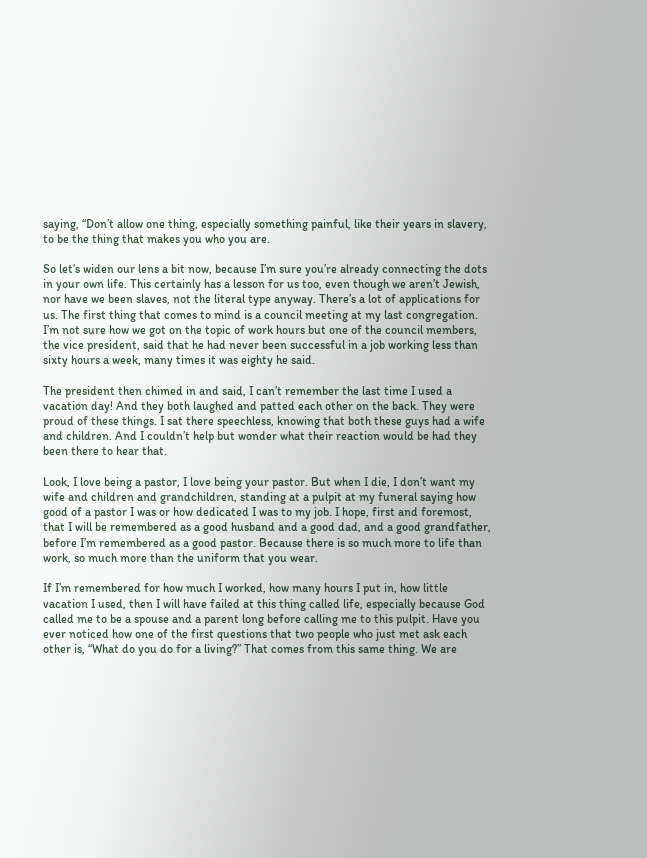saying, “Don’t allow one thing, especially something painful, like their years in slavery, to be the thing that makes you who you are.

So let’s widen our lens a bit now, because I’m sure you’re already connecting the dots in your own life. This certainly has a lesson for us too, even though we aren’t Jewish, nor have we been slaves, not the literal type anyway. There’s a lot of applications for us. The first thing that comes to mind is a council meeting at my last congregation. I’m not sure how we got on the topic of work hours but one of the council members, the vice president, said that he had never been successful in a job working less than sixty hours a week, many times it was eighty he said.

The president then chimed in and said, I can’t remember the last time I used a vacation day! And they both laughed and patted each other on the back. They were proud of these things. I sat there speechless, knowing that both these guys had a wife and children. And I couldn’t help but wonder what their reaction would be had they been there to hear that.

Look, I love being a pastor, I love being your pastor. But when I die, I don’t want my wife and children and grandchildren, standing at a pulpit at my funeral saying how good of a pastor I was or how dedicated I was to my job. I hope, first and foremost, that I will be remembered as a good husband and a good dad, and a good grandfather, before I’m remembered as a good pastor. Because there is so much more to life than work, so much more than the uniform that you wear.

If I’m remembered for how much I worked, how many hours I put in, how little vacation I used, then I will have failed at this thing called life, especially because God called me to be a spouse and a parent long before calling me to this pulpit. Have you ever noticed how one of the first questions that two people who just met ask each other is, “What do you do for a living?” That comes from this same thing. We are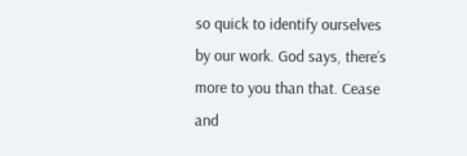so quick to identify ourselves by our work. God says, there’s more to you than that. Cease and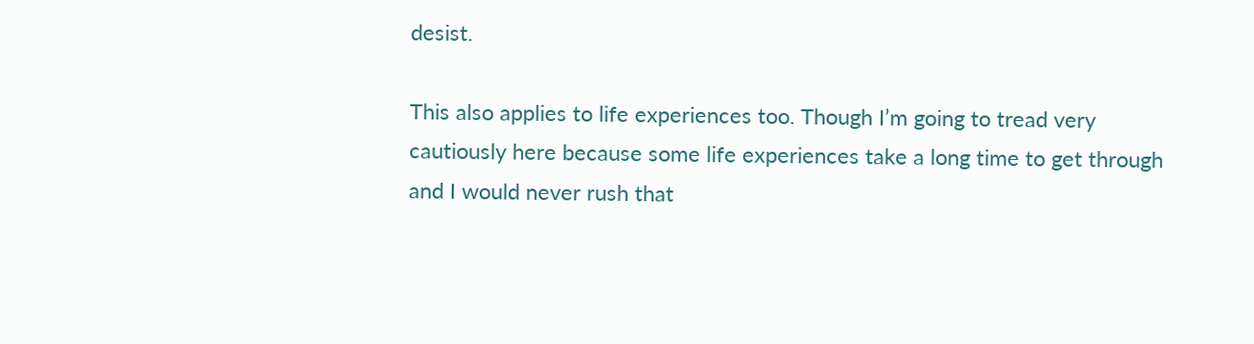desist.

This also applies to life experiences too. Though I’m going to tread very cautiously here because some life experiences take a long time to get through and I would never rush that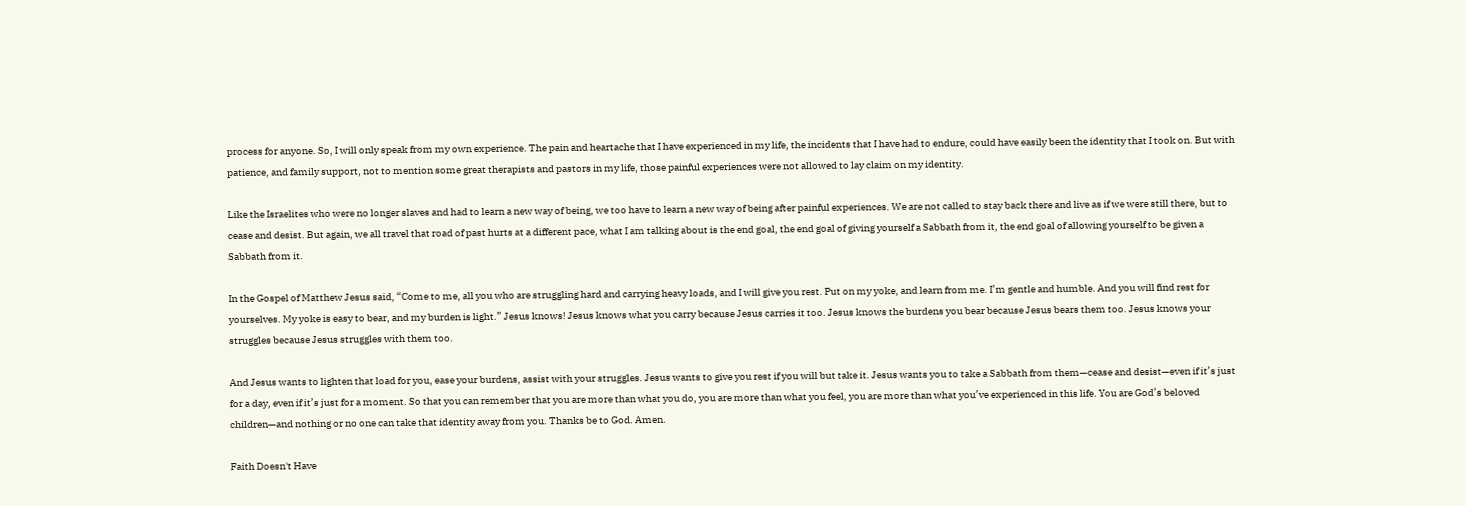process for anyone. So, I will only speak from my own experience. The pain and heartache that I have experienced in my life, the incidents that I have had to endure, could have easily been the identity that I took on. But with patience, and family support, not to mention some great therapists and pastors in my life, those painful experiences were not allowed to lay claim on my identity.

Like the Israelites who were no longer slaves and had to learn a new way of being, we too have to learn a new way of being after painful experiences. We are not called to stay back there and live as if we were still there, but to cease and desist. But again, we all travel that road of past hurts at a different pace, what I am talking about is the end goal, the end goal of giving yourself a Sabbath from it, the end goal of allowing yourself to be given a Sabbath from it.

In the Gospel of Matthew Jesus said, “Come to me, all you who are struggling hard and carrying heavy loads, and I will give you rest. Put on my yoke, and learn from me. I’m gentle and humble. And you will find rest for yourselves. My yoke is easy to bear, and my burden is light.” Jesus knows! Jesus knows what you carry because Jesus carries it too. Jesus knows the burdens you bear because Jesus bears them too. Jesus knows your struggles because Jesus struggles with them too.

And Jesus wants to lighten that load for you, ease your burdens, assist with your struggles. Jesus wants to give you rest if you will but take it. Jesus wants you to take a Sabbath from them—cease and desist—even if it’s just for a day, even if it’s just for a moment. So that you can remember that you are more than what you do, you are more than what you feel, you are more than what you’ve experienced in this life. You are God’s beloved children—and nothing or no one can take that identity away from you. Thanks be to God. Amen.

Faith Doesn't Have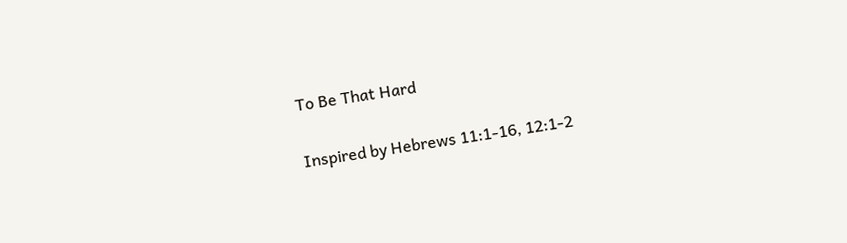To Be That Hard

Inspired by Hebrews 11:1-16, 12:1-2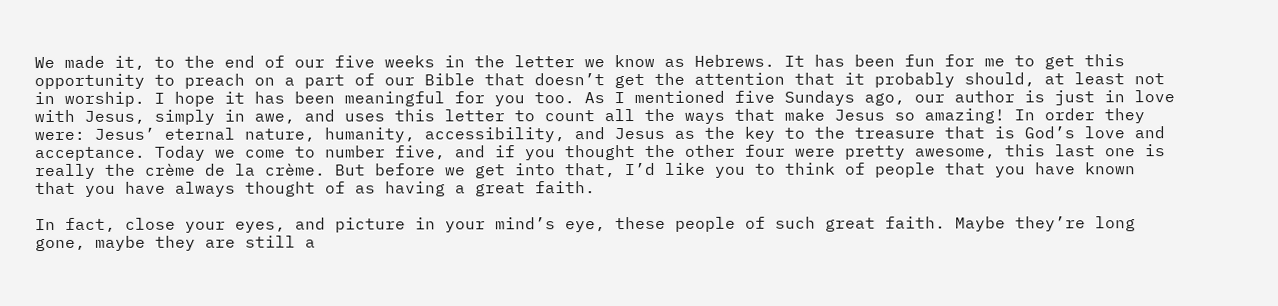We made it, to the end of our five weeks in the letter we know as Hebrews. It has been fun for me to get this opportunity to preach on a part of our Bible that doesn’t get the attention that it probably should, at least not in worship. I hope it has been meaningful for you too. As I mentioned five Sundays ago, our author is just in love with Jesus, simply in awe, and uses this letter to count all the ways that make Jesus so amazing! In order they were: Jesus’ eternal nature, humanity, accessibility, and Jesus as the key to the treasure that is God’s love and acceptance. Today we come to number five, and if you thought the other four were pretty awesome, this last one is really the crème de la crème. But before we get into that, I’d like you to think of people that you have known that you have always thought of as having a great faith.

In fact, close your eyes, and picture in your mind’s eye, these people of such great faith. Maybe they’re long gone, maybe they are still a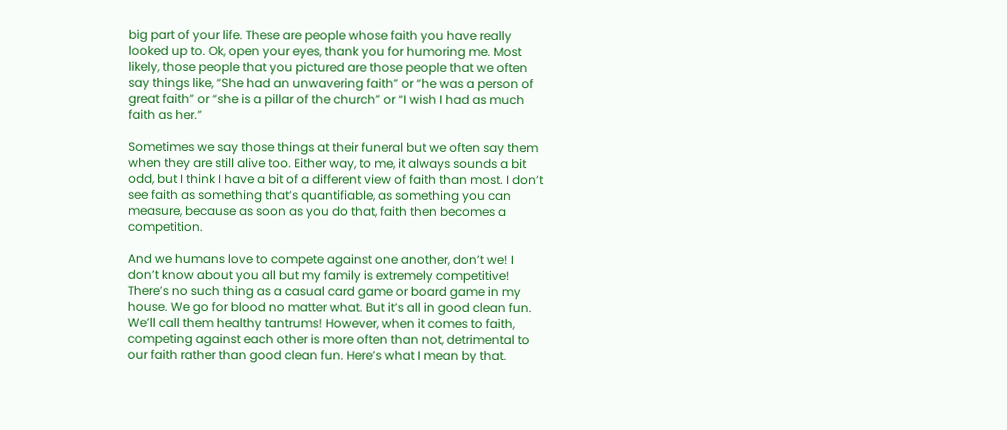big part of your life. These are people whose faith you have really looked up to. Ok, open your eyes, thank you for humoring me. Most likely, those people that you pictured are those people that we often say things like, “She had an unwavering faith” or “he was a person of great faith” or “she is a pillar of the church” or “I wish I had as much faith as her.”

Sometimes we say those things at their funeral but we often say them when they are still alive too. Either way, to me, it always sounds a bit odd, but I think I have a bit of a different view of faith than most. I don’t see faith as something that’s quantifiable, as something you can measure, because as soon as you do that, faith then becomes a competition.

And we humans love to compete against one another, don’t we! I don’t know about you all but my family is extremely competitive! There’s no such thing as a casual card game or board game in my house. We go for blood no matter what. But it’s all in good clean fun. We’ll call them healthy tantrums! However, when it comes to faith, competing against each other is more often than not, detrimental to our faith rather than good clean fun. Here’s what I mean by that.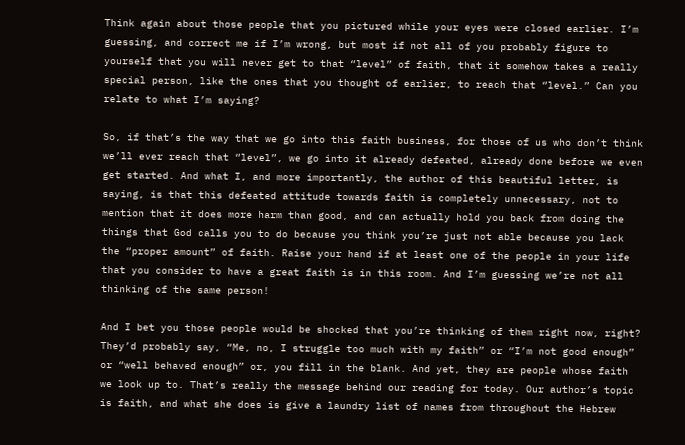Think again about those people that you pictured while your eyes were closed earlier. I’m guessing, and correct me if I’m wrong, but most if not all of you probably figure to yourself that you will never get to that “level” of faith, that it somehow takes a really special person, like the ones that you thought of earlier, to reach that “level.” Can you relate to what I’m saying?

So, if that’s the way that we go into this faith business, for those of us who don’t think we’ll ever reach that “level”, we go into it already defeated, already done before we even get started. And what I, and more importantly, the author of this beautiful letter, is saying, is that this defeated attitude towards faith is completely unnecessary, not to mention that it does more harm than good, and can actually hold you back from doing the things that God calls you to do because you think you’re just not able because you lack the “proper amount” of faith. Raise your hand if at least one of the people in your life that you consider to have a great faith is in this room. And I’m guessing we’re not all thinking of the same person!

And I bet you those people would be shocked that you’re thinking of them right now, right? They’d probably say, “Me, no, I struggle too much with my faith” or “I’m not good enough” or “well behaved enough” or, you fill in the blank. And yet, they are people whose faith we look up to. That’s really the message behind our reading for today. Our author’s topic is faith, and what she does is give a laundry list of names from throughout the Hebrew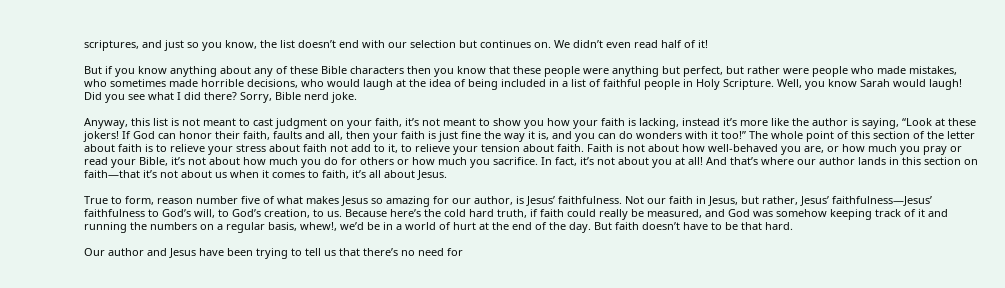scriptures, and just so you know, the list doesn’t end with our selection but continues on. We didn’t even read half of it!

But if you know anything about any of these Bible characters then you know that these people were anything but perfect, but rather were people who made mistakes, who sometimes made horrible decisions, who would laugh at the idea of being included in a list of faithful people in Holy Scripture. Well, you know Sarah would laugh! Did you see what I did there? Sorry, Bible nerd joke.

Anyway, this list is not meant to cast judgment on your faith, it’s not meant to show you how your faith is lacking, instead it’s more like the author is saying, “Look at these jokers! If God can honor their faith, faults and all, then your faith is just fine the way it is, and you can do wonders with it too!” The whole point of this section of the letter about faith is to relieve your stress about faith not add to it, to relieve your tension about faith. Faith is not about how well-behaved you are, or how much you pray or read your Bible, it’s not about how much you do for others or how much you sacrifice. In fact, it’s not about you at all! And that’s where our author lands in this section on faith—that it’s not about us when it comes to faith, it’s all about Jesus.

True to form, reason number five of what makes Jesus so amazing for our author, is Jesus’ faithfulness. Not our faith in Jesus, but rather, Jesus’ faithfulness—Jesus’ faithfulness to God’s will, to God’s creation, to us. Because here’s the cold hard truth, if faith could really be measured, and God was somehow keeping track of it and running the numbers on a regular basis, whew!, we’d be in a world of hurt at the end of the day. But faith doesn’t have to be that hard.

Our author and Jesus have been trying to tell us that there’s no need for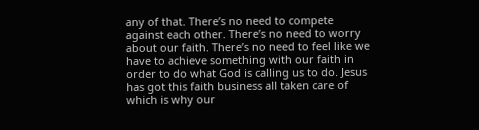any of that. There’s no need to compete against each other. There’s no need to worry about our faith. There’s no need to feel like we have to achieve something with our faith in order to do what God is calling us to do. Jesus has got this faith business all taken care of which is why our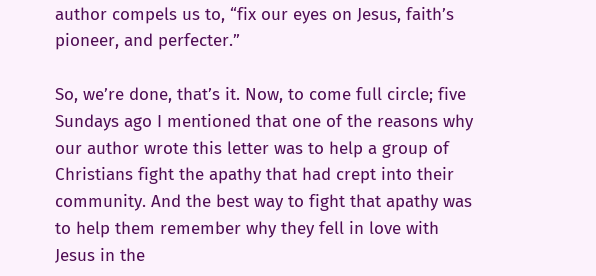author compels us to, “fix our eyes on Jesus, faith’s pioneer, and perfecter.”

So, we’re done, that’s it. Now, to come full circle; five Sundays ago I mentioned that one of the reasons why our author wrote this letter was to help a group of Christians fight the apathy that had crept into their community. And the best way to fight that apathy was to help them remember why they fell in love with Jesus in the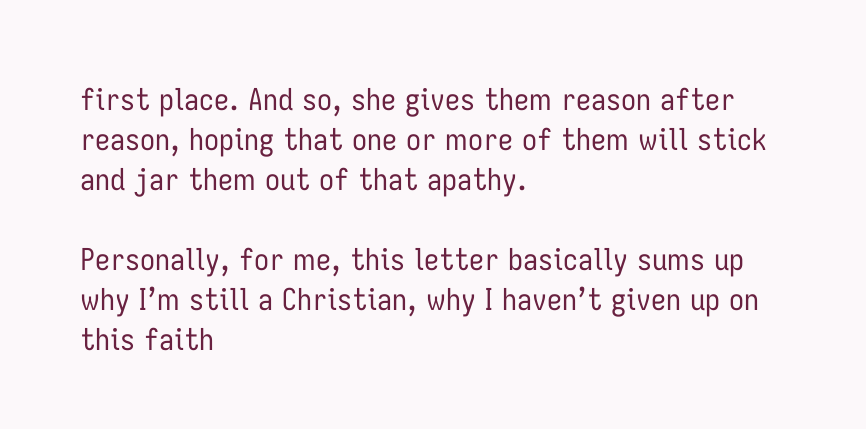first place. And so, she gives them reason after reason, hoping that one or more of them will stick and jar them out of that apathy.

Personally, for me, this letter basically sums up why I’m still a Christian, why I haven’t given up on this faith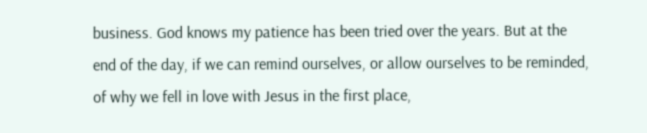business. God knows my patience has been tried over the years. But at the end of the day, if we can remind ourselves, or allow ourselves to be reminded, of why we fell in love with Jesus in the first place,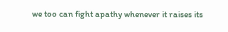we too can fight apathy whenever it raises its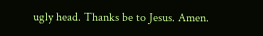ugly head. Thanks be to Jesus. Amen.